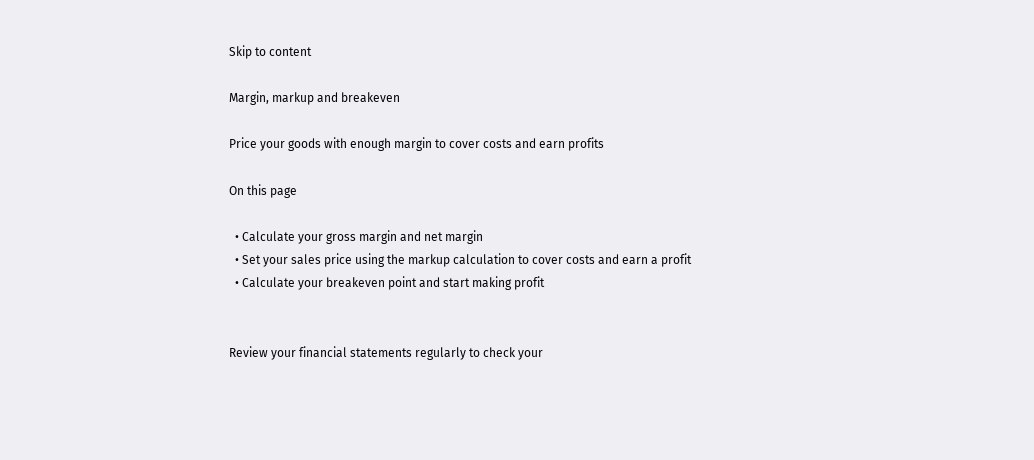Skip to content

Margin, markup and breakeven

Price your goods with enough margin to cover costs and earn profits

On this page

  • Calculate your gross margin and net margin
  • Set your sales price using the markup calculation to cover costs and earn a profit
  • Calculate your breakeven point and start making profit


Review your financial statements regularly to check your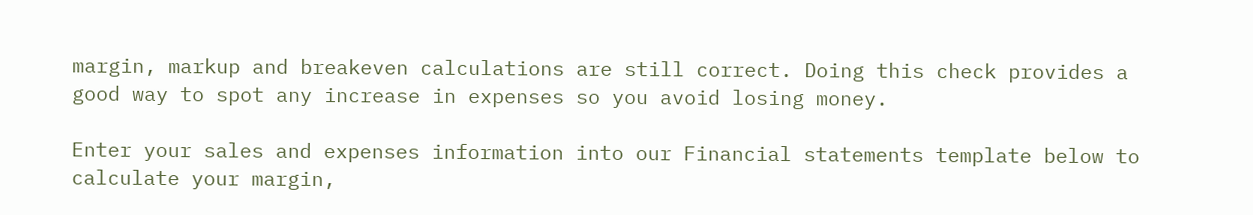margin, markup and breakeven calculations are still correct. Doing this check provides a good way to spot any increase in expenses so you avoid losing money.

Enter your sales and expenses information into our Financial statements template below to calculate your margin,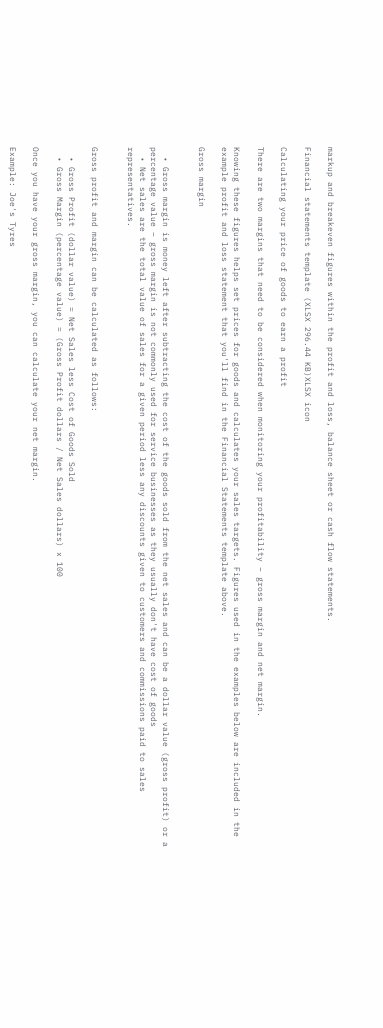markup and breakeven figures within the profit and loss, balance sheet or cash flow statements.

Financial statements template (XLSX 296.44 KB)XLSX icon

Calculating your price of goods to earn a profit

There are two margins that need to be considered when monitoring your profitability – gross margin and net margin.

Knowing these figures helps set prices for goods and calculates your sales targets. Figures used in the examples below are included in the example profit and loss statement that you'll find in the Financial Statements template above.

Gross margin


  • Gross margin is money left after subtracting the cost of the goods sold from the net sales and can be a dollar value (gross profit) or a percentage value – gross margin is not commonly used for service businesses as they usually don't have cost of goods
  • Net sales are the total value of sales for a given period less any discounts given to customers and commissions paid to sales representatives.


Gross profit and margin can be calculated as follows:

  • Gross Profit (dollar value) = Net Sales less Cost of Goods Sold
  • Gross Margin (percentage value) = (Gross Profit dollars / Net Sales dollars) x 100

Once you have your gross margin, you can calculate your net margin.

Example: Joe's Tyres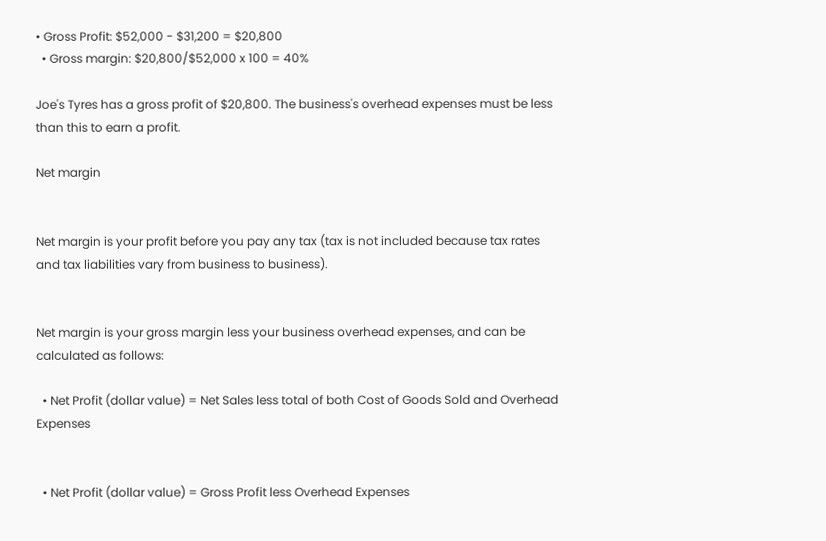• Gross Profit: $52,000 - $31,200 = $20,800
  • Gross margin: $20,800/$52,000 x 100 = 40%

Joe's Tyres has a gross profit of $20,800. The business's overhead expenses must be less than this to earn a profit.

Net margin


Net margin is your profit before you pay any tax (tax is not included because tax rates and tax liabilities vary from business to business).


Net margin is your gross margin less your business overhead expenses, and can be calculated as follows:

  • Net Profit (dollar value) = Net Sales less total of both Cost of Goods Sold and Overhead Expenses


  • Net Profit (dollar value) = Gross Profit less Overhead Expenses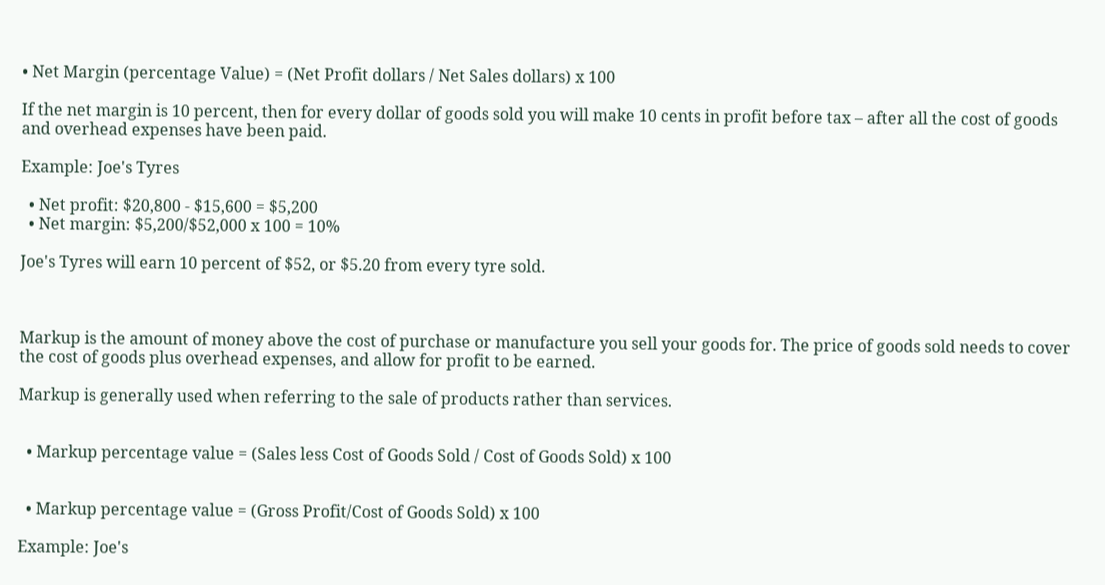• Net Margin (percentage Value) = (Net Profit dollars / Net Sales dollars) x 100

If the net margin is 10 percent, then for every dollar of goods sold you will make 10 cents in profit before tax – after all the cost of goods and overhead expenses have been paid.

Example: Joe's Tyres

  • Net profit: $20,800 - $15,600 = $5,200
  • Net margin: $5,200/$52,000 x 100 = 10%

Joe's Tyres will earn 10 percent of $52, or $5.20 from every tyre sold.



Markup is the amount of money above the cost of purchase or manufacture you sell your goods for. The price of goods sold needs to cover the cost of goods plus overhead expenses, and allow for profit to be earned.

Markup is generally used when referring to the sale of products rather than services.


  • Markup percentage value = (Sales less Cost of Goods Sold / Cost of Goods Sold) x 100


  • Markup percentage value = (Gross Profit/Cost of Goods Sold) x 100

Example: Joe's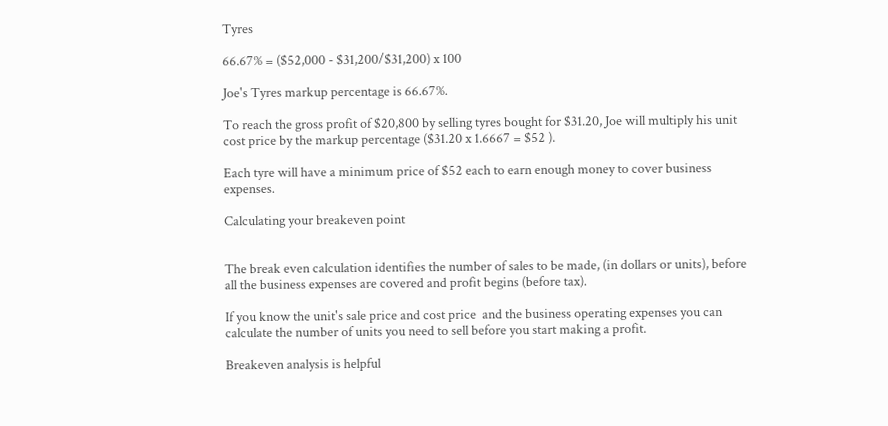Tyres

66.67% = ($52,000 - $31,200/$31,200) x 100

Joe's Tyres markup percentage is 66.67%.

To reach the gross profit of $20,800 by selling tyres bought for $31.20, Joe will multiply his unit cost price by the markup percentage ($31.20 x 1.6667 = $52 ).

Each tyre will have a minimum price of $52 each to earn enough money to cover business expenses.

Calculating your breakeven point


The break even calculation identifies the number of sales to be made, (in dollars or units), before all the business expenses are covered and profit begins (before tax).

If you know the unit's sale price and cost price  and the business operating expenses you can calculate the number of units you need to sell before you start making a profit.

Breakeven analysis is helpful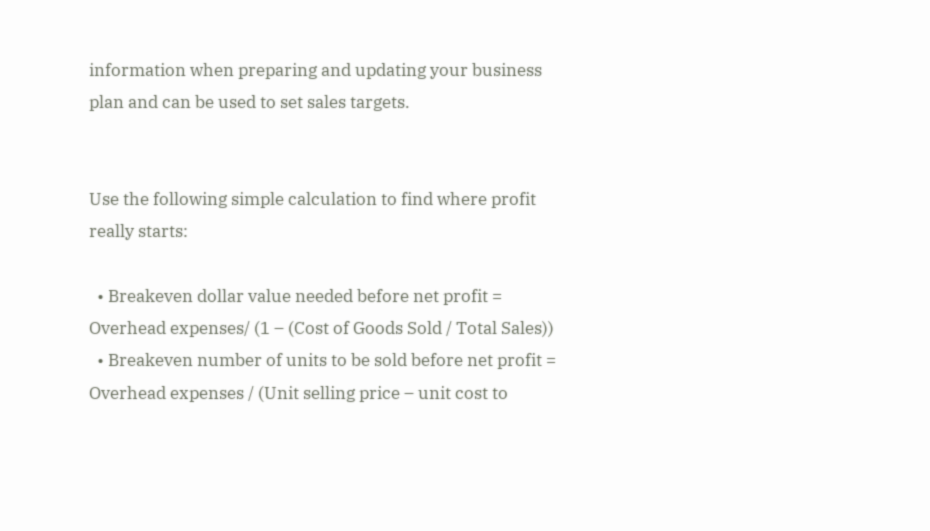information when preparing and updating your business plan and can be used to set sales targets.


Use the following simple calculation to find where profit really starts:

  • Breakeven dollar value needed before net profit = Overhead expenses/ (1 – (Cost of Goods Sold / Total Sales))
  • Breakeven number of units to be sold before net profit = Overhead expenses / (Unit selling price – unit cost to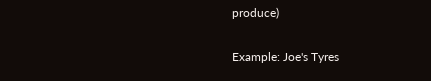produce)

Example: Joe's Tyres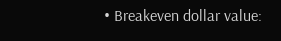• Breakeven dollar value: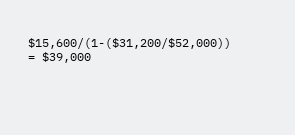$15,600/(1-($31,200/$52,000)) = $39,000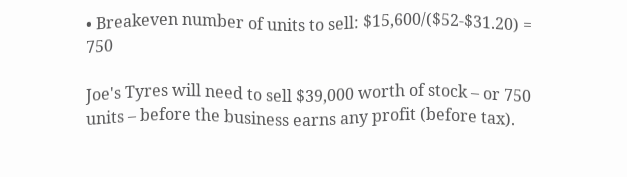• Breakeven number of units to sell: $15,600/($52-$31.20) = 750

Joe's Tyres will need to sell $39,000 worth of stock – or 750 units – before the business earns any profit (before tax).